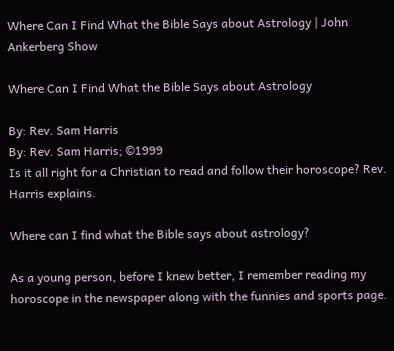Where Can I Find What the Bible Says about Astrology | John Ankerberg Show

Where Can I Find What the Bible Says about Astrology

By: Rev. Sam Harris
By: Rev. Sam Harris; ©1999
Is it all right for a Christian to read and follow their horoscope? Rev. Harris explains.

Where can I find what the Bible says about astrology?

As a young person, before I knew better, I remember reading my horoscope in the newspaper along with the funnies and sports page.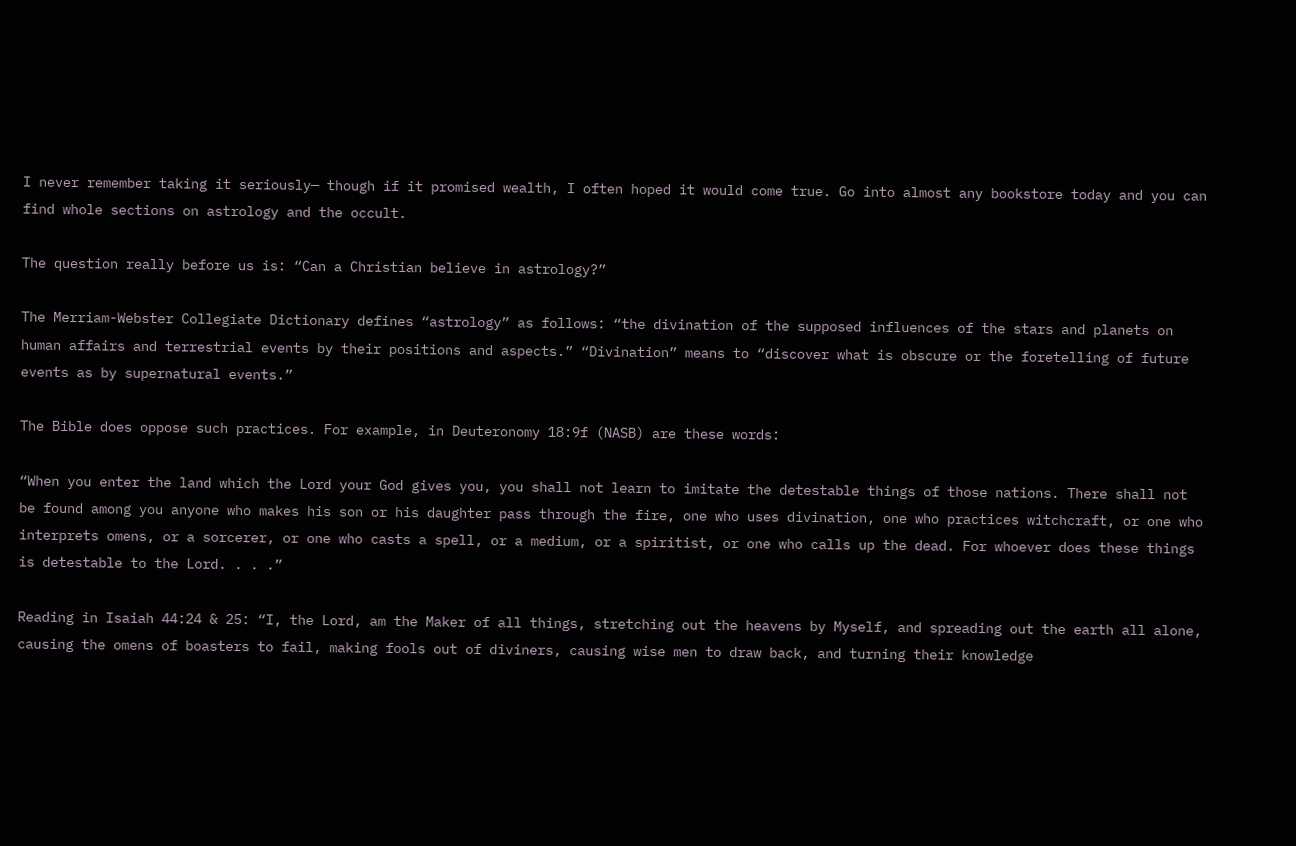I never remember taking it seriously— though if it promised wealth, I often hoped it would come true. Go into almost any bookstore today and you can find whole sections on astrology and the occult.

The question really before us is: “Can a Christian believe in astrology?”

The Merriam-Webster Collegiate Dictionary defines “astrology” as follows: “the divination of the supposed influences of the stars and planets on human affairs and terrestrial events by their positions and aspects.” “Divination” means to “discover what is obscure or the foretelling of future events as by supernatural events.”

The Bible does oppose such practices. For example, in Deuteronomy 18:9f (NASB) are these words:

“When you enter the land which the Lord your God gives you, you shall not learn to imitate the detestable things of those nations. There shall not be found among you anyone who makes his son or his daughter pass through the fire, one who uses divination, one who practices witchcraft, or one who interprets omens, or a sorcerer, or one who casts a spell, or a medium, or a spiritist, or one who calls up the dead. For whoever does these things is detestable to the Lord. . . .”

Reading in Isaiah 44:24 & 25: “I, the Lord, am the Maker of all things, stretching out the heavens by Myself, and spreading out the earth all alone, causing the omens of boasters to fail, making fools out of diviners, causing wise men to draw back, and turning their knowledge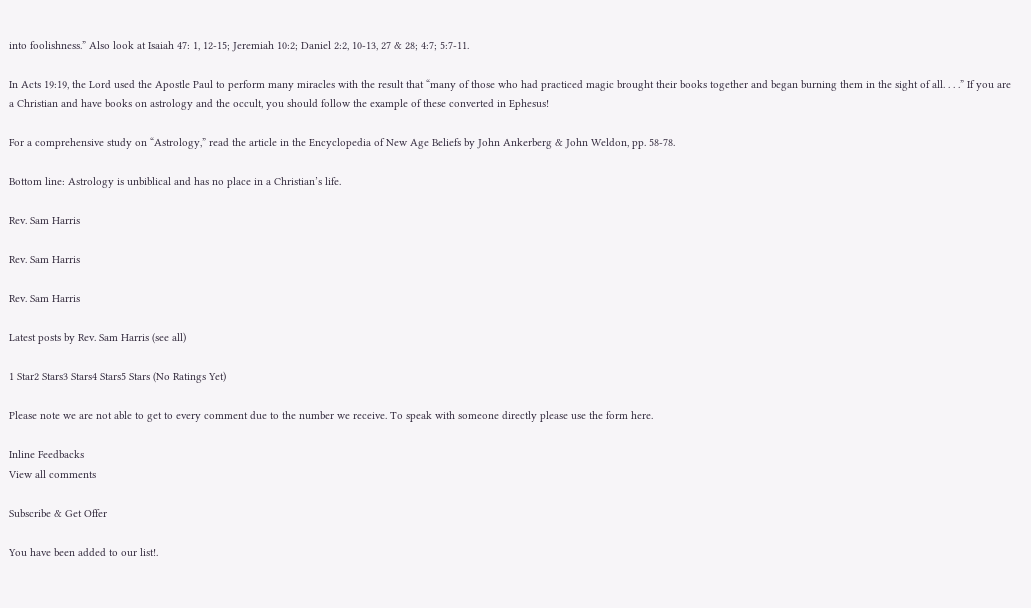into foolishness.” Also look at Isaiah 47: 1, 12-15; Jeremiah 10:2; Daniel 2:2, 10-13, 27 & 28; 4:7; 5:7-11.

In Acts 19:19, the Lord used the Apostle Paul to perform many miracles with the result that “many of those who had practiced magic brought their books together and began burning them in the sight of all. . . .” If you are a Christian and have books on astrology and the occult, you should follow the example of these converted in Ephesus!

For a comprehensive study on “Astrology,” read the article in the Encyclopedia of New Age Beliefs by John Ankerberg & John Weldon, pp. 58-78.

Bottom line: Astrology is unbiblical and has no place in a Christian’s life.

Rev. Sam Harris

Rev. Sam Harris

Rev. Sam Harris

Latest posts by Rev. Sam Harris (see all)

1 Star2 Stars3 Stars4 Stars5 Stars (No Ratings Yet)

Please note we are not able to get to every comment due to the number we receive. To speak with someone directly please use the form here.

Inline Feedbacks
View all comments

Subscribe & Get Offer

You have been added to our list!.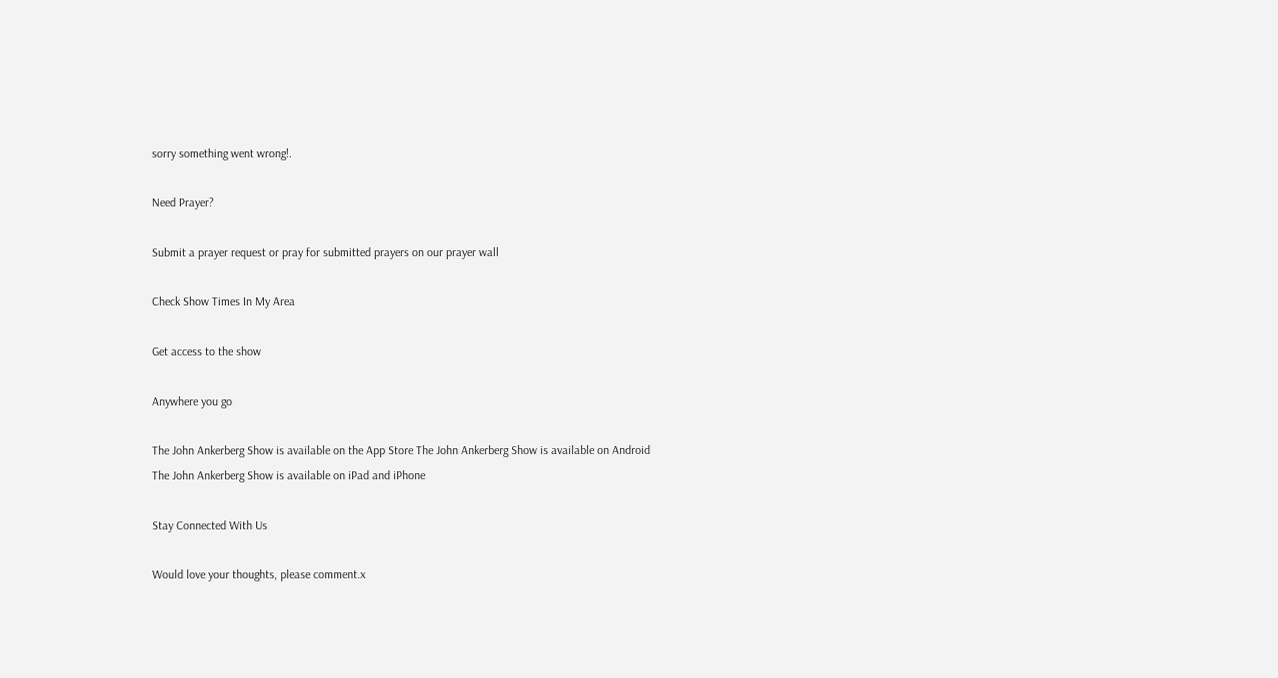sorry something went wrong!.

Need Prayer?

Submit a prayer request or pray for submitted prayers on our prayer wall

Check Show Times In My Area

Get access to the show

Anywhere you go

The John Ankerberg Show is available on the App Store The John Ankerberg Show is available on Android
The John Ankerberg Show is available on iPad and iPhone

Stay Connected With Us

Would love your thoughts, please comment.x